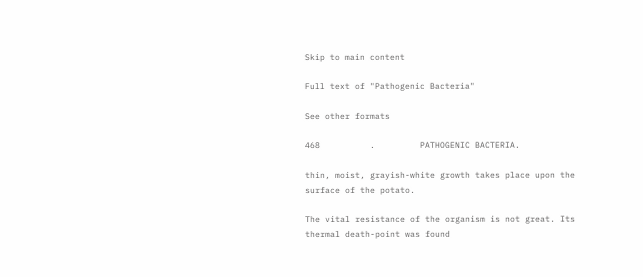Skip to main content

Full text of "Pathogenic Bacteria"

See other formats

468          .         PATHOGENIC BACTERIA.

thin, moist, grayish-white growth takes place upon the
surface of the potato.

The vital resistance of the organism is not great. Its
thermal death-point was found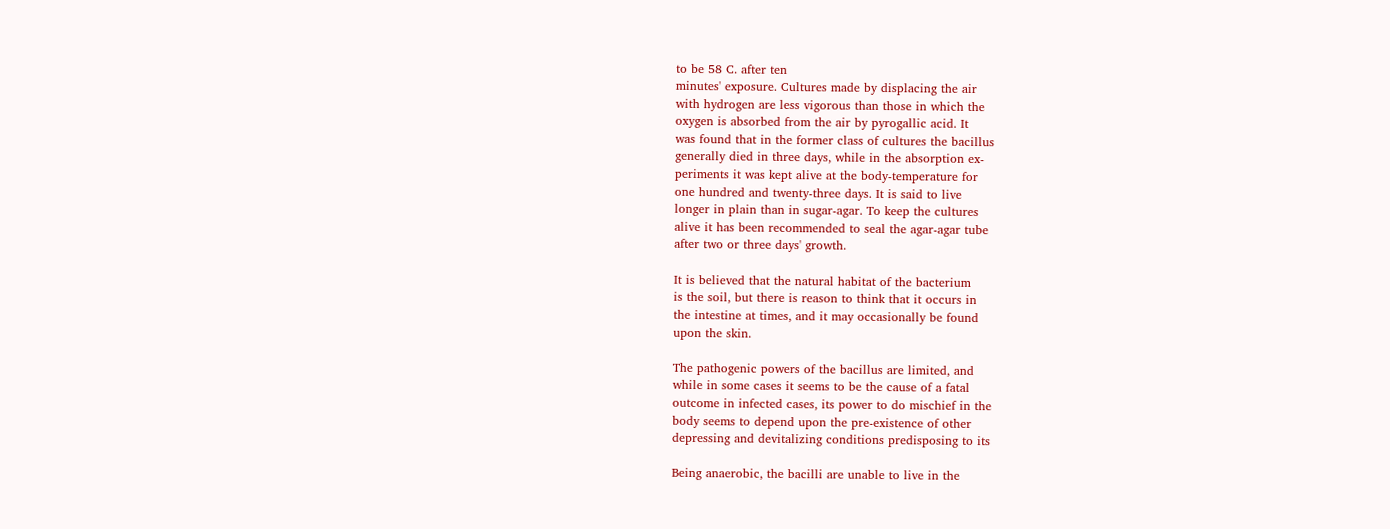to be 58 C. after ten
minutes' exposure. Cultures made by displacing the air
with hydrogen are less vigorous than those in which the
oxygen is absorbed from the air by pyrogallic acid. It
was found that in the former class of cultures the bacillus
generally died in three days, while in the absorption ex-
periments it was kept alive at the body-temperature for
one hundred and twenty-three days. It is said to live
longer in plain than in sugar-agar. To keep the cultures
alive it has been recommended to seal the agar-agar tube
after two or three days' growth.

It is believed that the natural habitat of the bacterium
is the soil, but there is reason to think that it occurs in
the intestine at times, and it may occasionally be found
upon the skin.

The pathogenic powers of the bacillus are limited, and
while in some cases it seems to be the cause of a fatal
outcome in infected cases, its power to do mischief in the
body seems to depend upon the pre-existence of other
depressing and devitalizing conditions predisposing to its

Being anaerobic, the bacilli are unable to live in the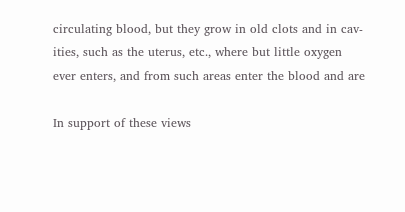circulating blood, but they grow in old clots and in cav-
ities, such as the uterus, etc., where but little oxygen
ever enters, and from such areas enter the blood and are

In support of these views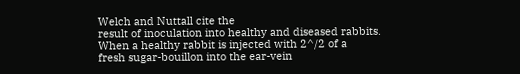Welch and Nuttall cite the
result of inoculation into healthy and diseased rabbits.
When a healthy rabbit is injected with 2^/2 of a
fresh sugar-bouillon into the ear-vein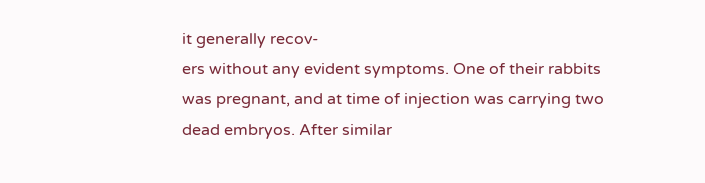it generally recov-
ers without any evident symptoms. One of their rabbits
was pregnant, and at time of injection was carrying two
dead embryos. After similar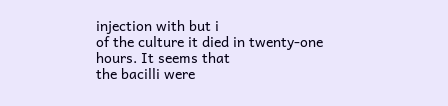injection with but i
of the culture it died in twenty-one hours. It seems that
the bacilli were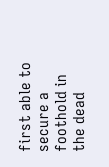first able to secure a foothold in the dead